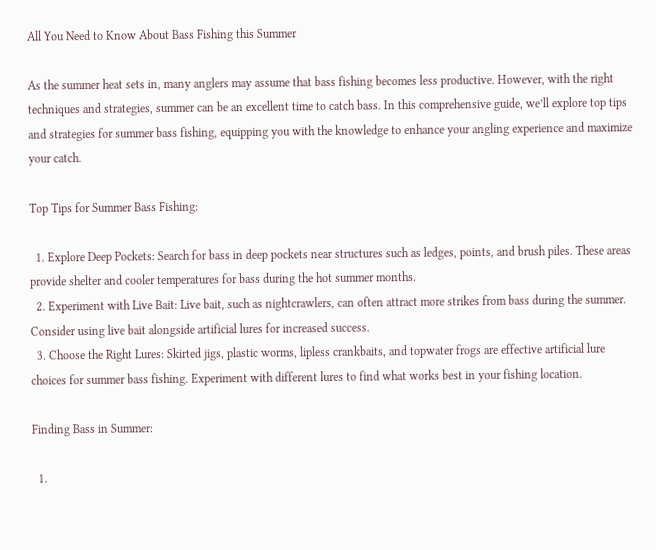All You Need to Know About Bass Fishing this Summer

As the summer heat sets in, many anglers may assume that bass fishing becomes less productive. However, with the right techniques and strategies, summer can be an excellent time to catch bass. In this comprehensive guide, we’ll explore top tips and strategies for summer bass fishing, equipping you with the knowledge to enhance your angling experience and maximize your catch.

Top Tips for Summer Bass Fishing:

  1. Explore Deep Pockets: Search for bass in deep pockets near structures such as ledges, points, and brush piles. These areas provide shelter and cooler temperatures for bass during the hot summer months.
  2. Experiment with Live Bait: Live bait, such as nightcrawlers, can often attract more strikes from bass during the summer. Consider using live bait alongside artificial lures for increased success.
  3. Choose the Right Lures: Skirted jigs, plastic worms, lipless crankbaits, and topwater frogs are effective artificial lure choices for summer bass fishing. Experiment with different lures to find what works best in your fishing location.

Finding Bass in Summer:

  1.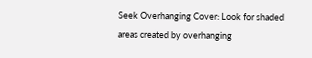Seek Overhanging Cover: Look for shaded areas created by overhanging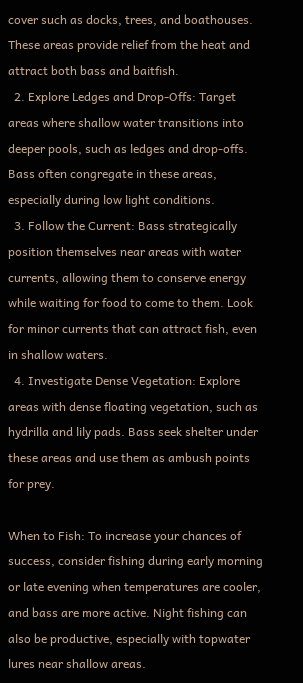cover such as docks, trees, and boathouses. These areas provide relief from the heat and attract both bass and baitfish.
  2. Explore Ledges and Drop-Offs: Target areas where shallow water transitions into deeper pools, such as ledges and drop-offs. Bass often congregate in these areas, especially during low light conditions.
  3. Follow the Current: Bass strategically position themselves near areas with water currents, allowing them to conserve energy while waiting for food to come to them. Look for minor currents that can attract fish, even in shallow waters.
  4. Investigate Dense Vegetation: Explore areas with dense floating vegetation, such as hydrilla and lily pads. Bass seek shelter under these areas and use them as ambush points for prey.

When to Fish: To increase your chances of success, consider fishing during early morning or late evening when temperatures are cooler, and bass are more active. Night fishing can also be productive, especially with topwater lures near shallow areas.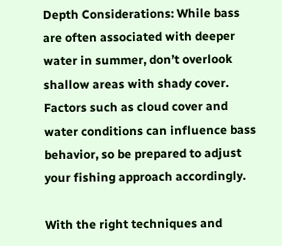Depth Considerations: While bass are often associated with deeper water in summer, don’t overlook shallow areas with shady cover. Factors such as cloud cover and water conditions can influence bass behavior, so be prepared to adjust your fishing approach accordingly.

With the right techniques and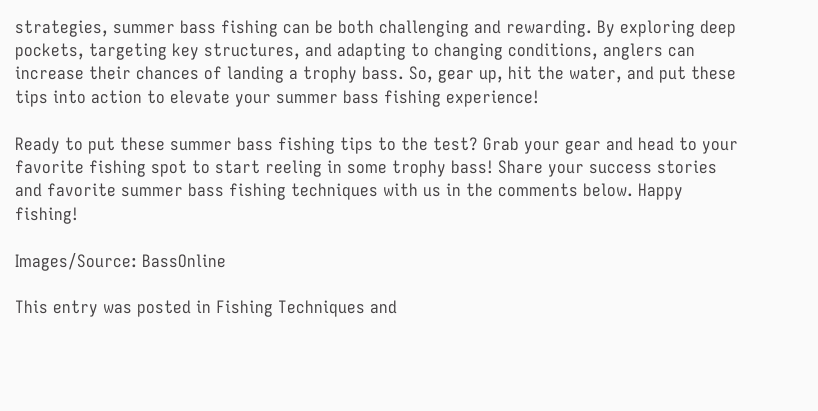strategies, summer bass fishing can be both challenging and rewarding. By exploring deep pockets, targeting key structures, and adapting to changing conditions, anglers can increase their chances of landing a trophy bass. So, gear up, hit the water, and put these tips into action to elevate your summer bass fishing experience!

Ready to put these summer bass fishing tips to the test? Grab your gear and head to your favorite fishing spot to start reeling in some trophy bass! Share your success stories and favorite summer bass fishing techniques with us in the comments below. Happy fishing!

Images/Source: BassOnline

This entry was posted in Fishing Techniques and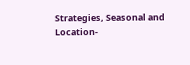Strategies, Seasonal and Location-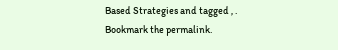Based Strategies and tagged , . Bookmark the permalink.